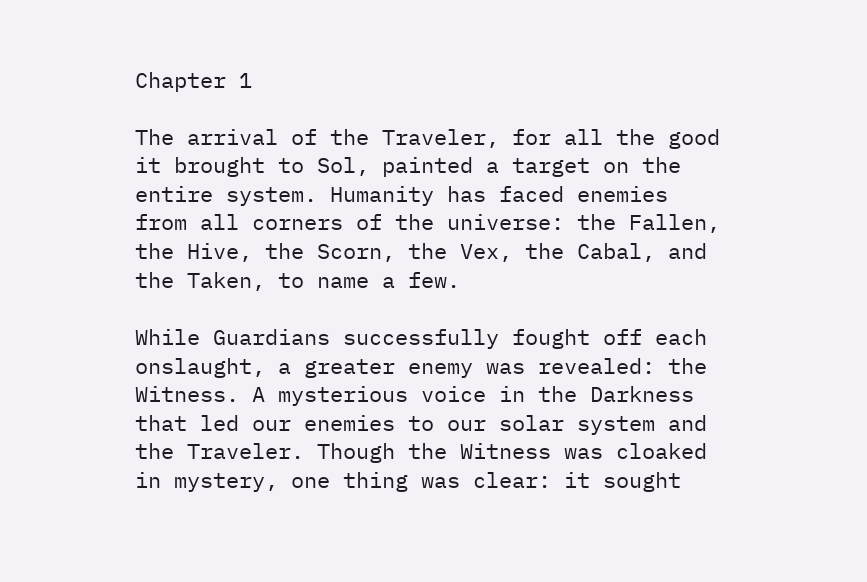Chapter 1

The arrival of the Traveler, for all the good it brought to Sol, painted a target on the entire system. Humanity has faced enemies from all corners of the universe: the Fallen, the Hive, the Scorn, the Vex, the Cabal, and the Taken, to name a few.

While Guardians successfully fought off each onslaught, a greater enemy was revealed: the Witness. A mysterious voice in the Darkness that led our enemies to our solar system and the Traveler. Though the Witness was cloaked in mystery, one thing was clear: it sought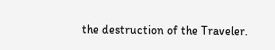the destruction of the Traveler.